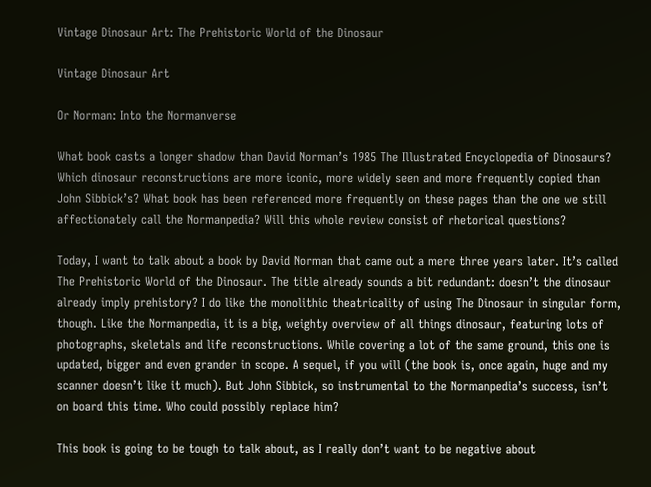Vintage Dinosaur Art: The Prehistoric World of the Dinosaur

Vintage Dinosaur Art

Or Norman: Into the Normanverse

What book casts a longer shadow than David Norman’s 1985 The Illustrated Encyclopedia of Dinosaurs? Which dinosaur reconstructions are more iconic, more widely seen and more frequently copied than John Sibbick’s? What book has been referenced more frequently on these pages than the one we still affectionately call the Normanpedia? Will this whole review consist of rhetorical questions?

Today, I want to talk about a book by David Norman that came out a mere three years later. It’s called The Prehistoric World of the Dinosaur. The title already sounds a bit redundant: doesn’t the dinosaur already imply prehistory? I do like the monolithic theatricality of using The Dinosaur in singular form, though. Like the Normanpedia, it is a big, weighty overview of all things dinosaur, featuring lots of photographs, skeletals and life reconstructions. While covering a lot of the same ground, this one is updated, bigger and even grander in scope. A sequel, if you will (the book is, once again, huge and my scanner doesn’t like it much). But John Sibbick, so instrumental to the Normanpedia’s success, isn’t on board this time. Who could possibly replace him?

This book is going to be tough to talk about, as I really don’t want to be negative about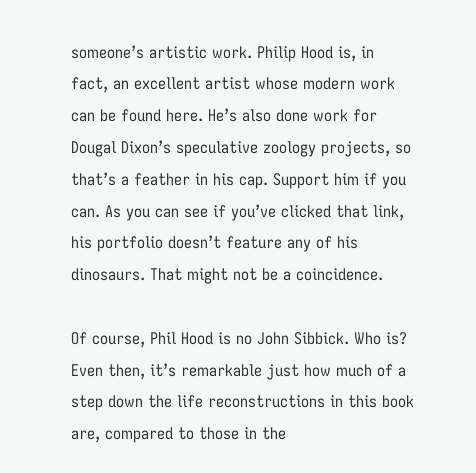someone’s artistic work. Philip Hood is, in fact, an excellent artist whose modern work can be found here. He’s also done work for Dougal Dixon’s speculative zoology projects, so that’s a feather in his cap. Support him if you can. As you can see if you’ve clicked that link, his portfolio doesn’t feature any of his dinosaurs. That might not be a coincidence.

Of course, Phil Hood is no John Sibbick. Who is? Even then, it’s remarkable just how much of a step down the life reconstructions in this book are, compared to those in the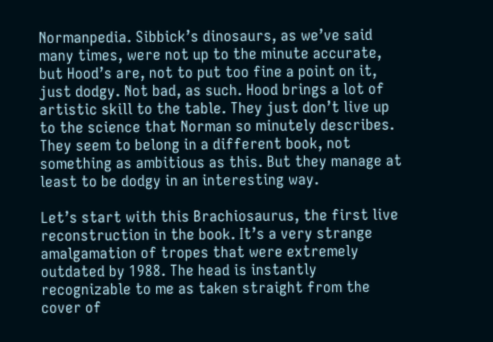Normanpedia. Sibbick’s dinosaurs, as we’ve said many times, were not up to the minute accurate, but Hood’s are, not to put too fine a point on it, just dodgy. Not bad, as such. Hood brings a lot of artistic skill to the table. They just don’t live up to the science that Norman so minutely describes. They seem to belong in a different book, not something as ambitious as this. But they manage at least to be dodgy in an interesting way.

Let’s start with this Brachiosaurus, the first live reconstruction in the book. It’s a very strange amalgamation of tropes that were extremely outdated by 1988. The head is instantly recognizable to me as taken straight from the cover of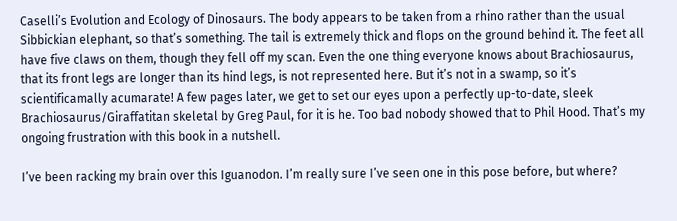Caselli’s Evolution and Ecology of Dinosaurs. The body appears to be taken from a rhino rather than the usual Sibbickian elephant, so that’s something. The tail is extremely thick and flops on the ground behind it. The feet all have five claws on them, though they fell off my scan. Even the one thing everyone knows about Brachiosaurus, that its front legs are longer than its hind legs, is not represented here. But it’s not in a swamp, so it’s scientificamally acumarate! A few pages later, we get to set our eyes upon a perfectly up-to-date, sleek Brachiosaurus/Giraffatitan skeletal by Greg Paul, for it is he. Too bad nobody showed that to Phil Hood. That’s my ongoing frustration with this book in a nutshell.

I’ve been racking my brain over this Iguanodon. I’m really sure I’ve seen one in this pose before, but where?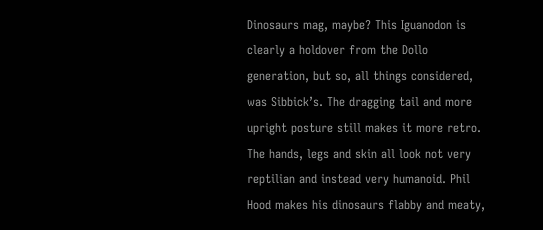Dinosaurs mag, maybe? This Iguanodon is clearly a holdover from the Dollo generation, but so, all things considered, was Sibbick’s. The dragging tail and more upright posture still makes it more retro. The hands, legs and skin all look not very reptilian and instead very humanoid. Phil Hood makes his dinosaurs flabby and meaty,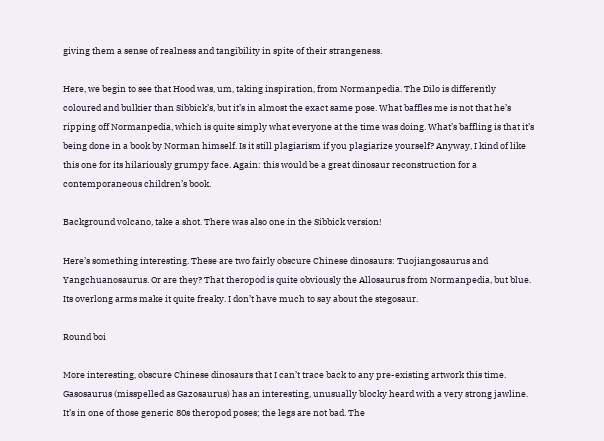giving them a sense of realness and tangibility in spite of their strangeness.

Here, we begin to see that Hood was, um, taking inspiration, from Normanpedia. The Dilo is differently coloured and bulkier than Sibbick’s, but it’s in almost the exact same pose. What baffles me is not that he’s ripping off Normanpedia, which is quite simply what everyone at the time was doing. What’s baffling is that it’s being done in a book by Norman himself. Is it still plagiarism if you plagiarize yourself? Anyway, I kind of like this one for its hilariously grumpy face. Again: this would be a great dinosaur reconstruction for a contemporaneous children’s book.

Background volcano, take a shot. There was also one in the Sibbick version!

Here’s something interesting. These are two fairly obscure Chinese dinosaurs: Tuojiangosaurus and Yangchuanosaurus. Or are they? That theropod is quite obviously the Allosaurus from Normanpedia, but blue. Its overlong arms make it quite freaky. I don’t have much to say about the stegosaur.

Round boi

More interesting, obscure Chinese dinosaurs that I can’t trace back to any pre-existing artwork this time. Gasosaurus (misspelled as Gazosaurus) has an interesting, unusually blocky heard with a very strong jawline. It’s in one of those generic 80s theropod poses; the legs are not bad. The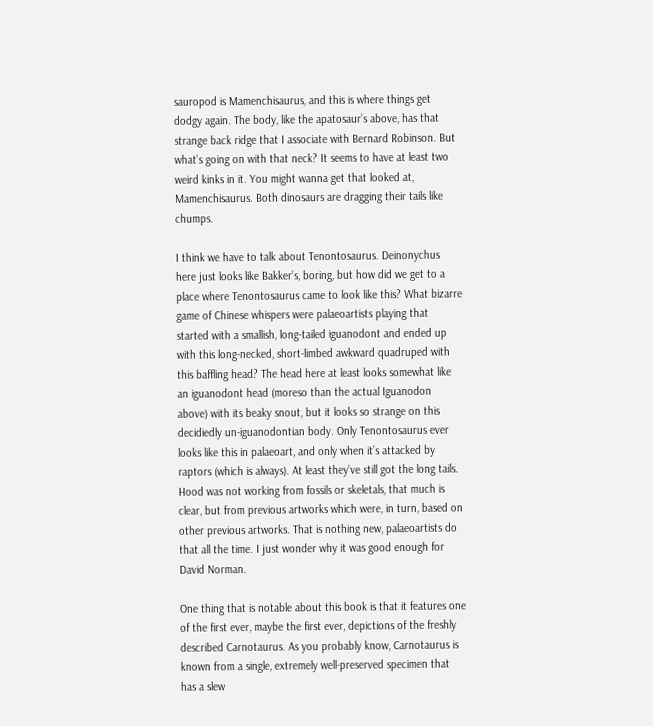sauropod is Mamenchisaurus, and this is where things get dodgy again. The body, like the apatosaur’s above, has that strange back ridge that I associate with Bernard Robinson. But what’s going on with that neck? It seems to have at least two weird kinks in it. You might wanna get that looked at, Mamenchisaurus. Both dinosaurs are dragging their tails like chumps.

I think we have to talk about Tenontosaurus. Deinonychus here just looks like Bakker’s, boring, but how did we get to a place where Tenontosaurus came to look like this? What bizarre game of Chinese whispers were palaeoartists playing that started with a smallish, long-tailed iguanodont and ended up with this long-necked, short-limbed awkward quadruped with this baffling head? The head here at least looks somewhat like an iguanodont head (moreso than the actual Iguanodon above) with its beaky snout, but it looks so strange on this decidiedly un-iguanodontian body. Only Tenontosaurus ever looks like this in palaeoart, and only when it’s attacked by raptors (which is always). At least they’ve still got the long tails. Hood was not working from fossils or skeletals, that much is clear, but from previous artworks which were, in turn, based on other previous artworks. That is nothing new, palaeoartists do that all the time. I just wonder why it was good enough for David Norman.

One thing that is notable about this book is that it features one of the first ever, maybe the first ever, depictions of the freshly described Carnotaurus. As you probably know, Carnotaurus is known from a single, extremely well-preserved specimen that has a slew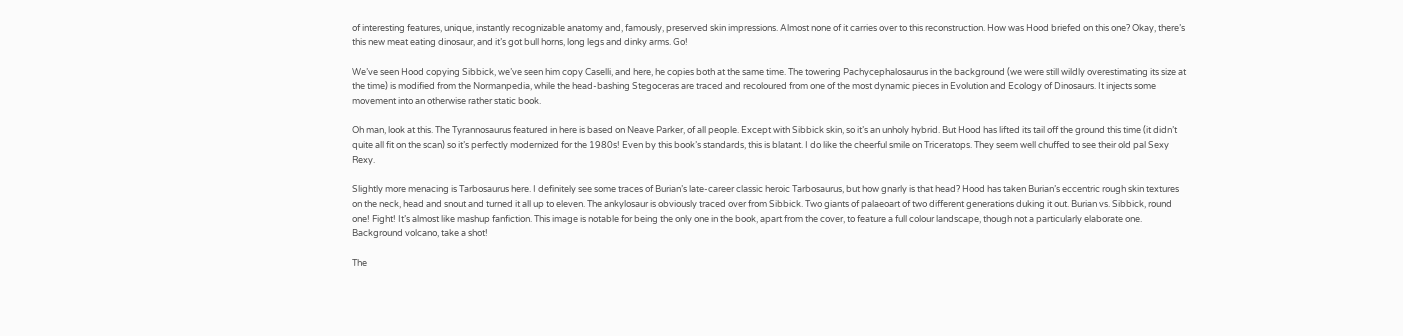of interesting features, unique, instantly recognizable anatomy and, famously, preserved skin impressions. Almost none of it carries over to this reconstruction. How was Hood briefed on this one? Okay, there’s this new meat eating dinosaur, and it’s got bull horns, long legs and dinky arms. Go!

We’ve seen Hood copying Sibbick, we’ve seen him copy Caselli, and here, he copies both at the same time. The towering Pachycephalosaurus in the background (we were still wildly overestimating its size at the time) is modified from the Normanpedia, while the head-bashing Stegoceras are traced and recoloured from one of the most dynamic pieces in Evolution and Ecology of Dinosaurs. It injects some movement into an otherwise rather static book.

Oh man, look at this. The Tyrannosaurus featured in here is based on Neave Parker, of all people. Except with Sibbick skin, so it’s an unholy hybrid. But Hood has lifted its tail off the ground this time (it didn’t quite all fit on the scan) so it’s perfectly modernized for the 1980s! Even by this book’s standards, this is blatant. I do like the cheerful smile on Triceratops. They seem well chuffed to see their old pal Sexy Rexy.

Slightly more menacing is Tarbosaurus here. I definitely see some traces of Burian’s late-career classic heroic Tarbosaurus, but how gnarly is that head? Hood has taken Burian’s eccentric rough skin textures on the neck, head and snout and turned it all up to eleven. The ankylosaur is obviously traced over from Sibbick. Two giants of palaeoart of two different generations duking it out. Burian vs. Sibbick, round one! Fight! It’s almost like mashup fanfiction. This image is notable for being the only one in the book, apart from the cover, to feature a full colour landscape, though not a particularly elaborate one. Background volcano, take a shot!

The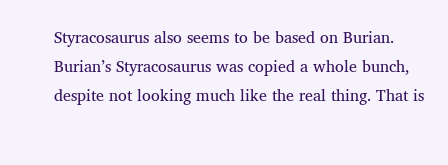Styracosaurus also seems to be based on Burian. Burian’s Styracosaurus was copied a whole bunch, despite not looking much like the real thing. That is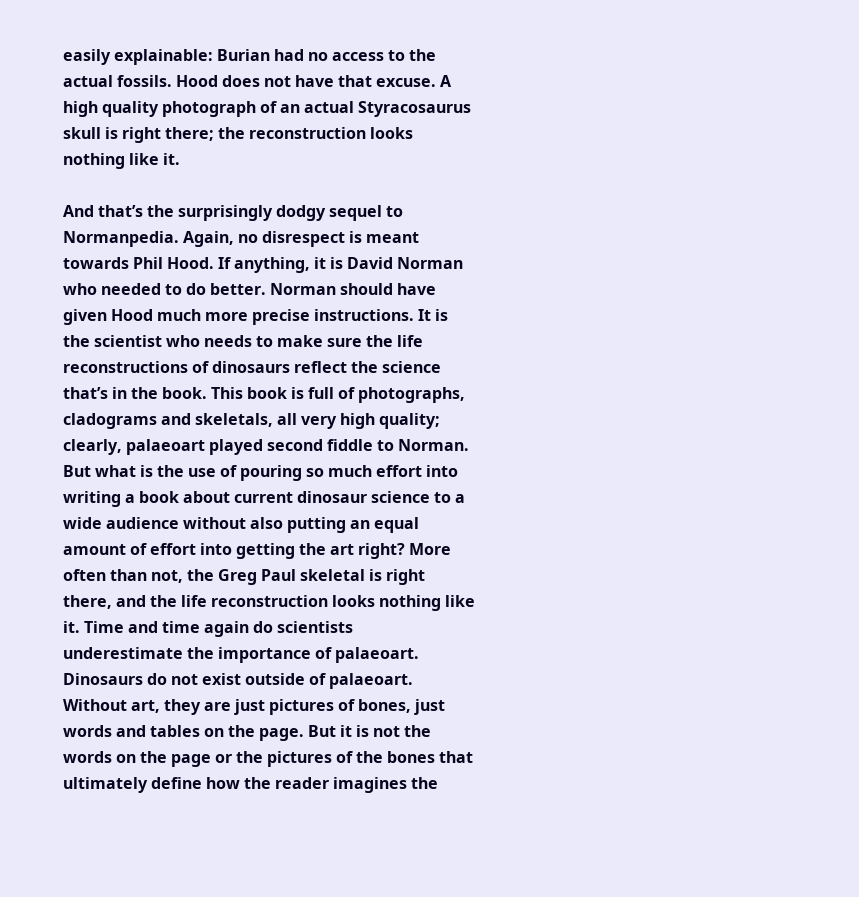easily explainable: Burian had no access to the actual fossils. Hood does not have that excuse. A high quality photograph of an actual Styracosaurus skull is right there; the reconstruction looks nothing like it.

And that’s the surprisingly dodgy sequel to Normanpedia. Again, no disrespect is meant towards Phil Hood. If anything, it is David Norman who needed to do better. Norman should have given Hood much more precise instructions. It is the scientist who needs to make sure the life reconstructions of dinosaurs reflect the science that’s in the book. This book is full of photographs, cladograms and skeletals, all very high quality; clearly, palaeoart played second fiddle to Norman. But what is the use of pouring so much effort into writing a book about current dinosaur science to a wide audience without also putting an equal amount of effort into getting the art right? More often than not, the Greg Paul skeletal is right there, and the life reconstruction looks nothing like it. Time and time again do scientists underestimate the importance of palaeoart. Dinosaurs do not exist outside of palaeoart. Without art, they are just pictures of bones, just words and tables on the page. But it is not the words on the page or the pictures of the bones that ultimately define how the reader imagines the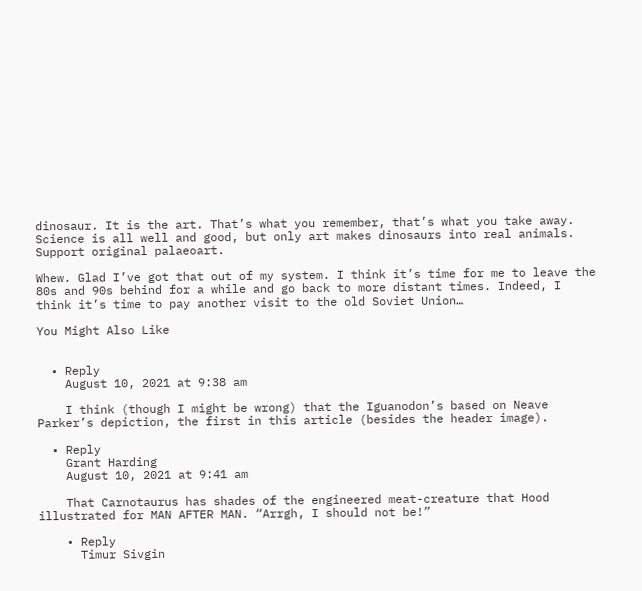dinosaur. It is the art. That’s what you remember, that’s what you take away. Science is all well and good, but only art makes dinosaurs into real animals. Support original palaeoart.

Whew. Glad I’ve got that out of my system. I think it’s time for me to leave the 80s and 90s behind for a while and go back to more distant times. Indeed, I think it’s time to pay another visit to the old Soviet Union…

You Might Also Like


  • Reply
    August 10, 2021 at 9:38 am

    I think (though I might be wrong) that the Iguanodon’s based on Neave Parker’s depiction, the first in this article (besides the header image).

  • Reply
    Grant Harding
    August 10, 2021 at 9:41 am

    That Carnotaurus has shades of the engineered meat-creature that Hood illustrated for MAN AFTER MAN. “Arrgh, I should not be!”

    • Reply
      Timur Sivgin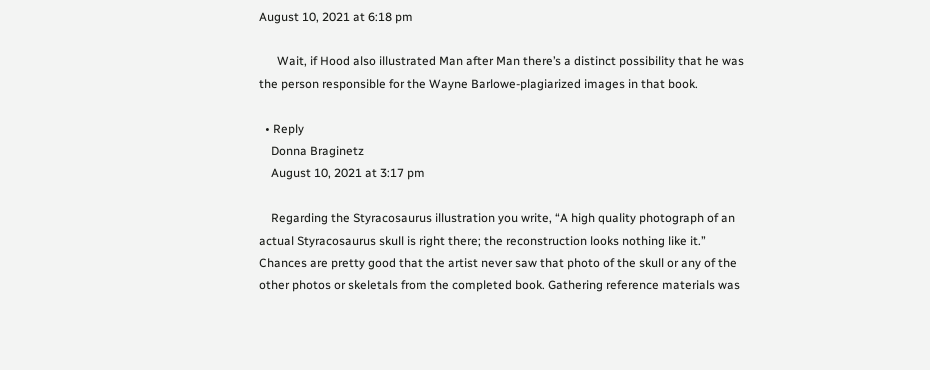August 10, 2021 at 6:18 pm

      Wait, if Hood also illustrated Man after Man there’s a distinct possibility that he was the person responsible for the Wayne Barlowe-plagiarized images in that book.

  • Reply
    Donna Braginetz
    August 10, 2021 at 3:17 pm

    Regarding the Styracosaurus illustration you write, “A high quality photograph of an actual Styracosaurus skull is right there; the reconstruction looks nothing like it.” Chances are pretty good that the artist never saw that photo of the skull or any of the other photos or skeletals from the completed book. Gathering reference materials was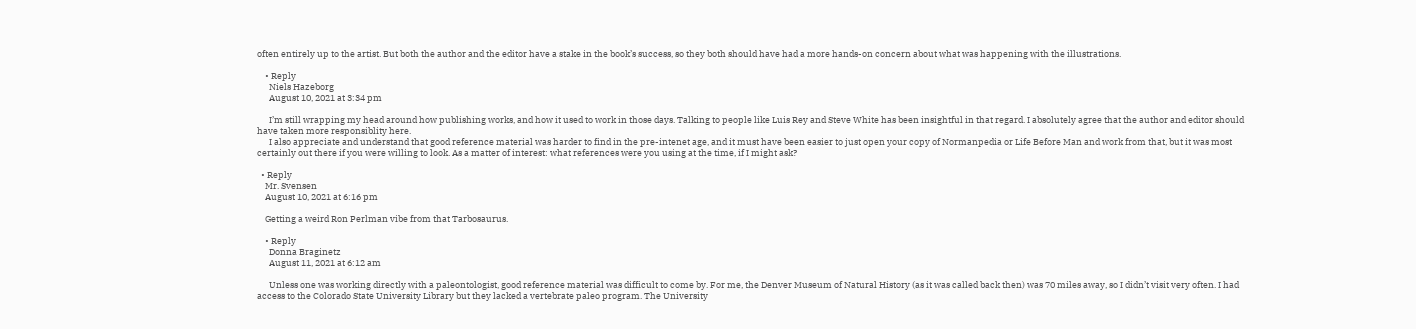often entirely up to the artist. But both the author and the editor have a stake in the book’s success, so they both should have had a more hands-on concern about what was happening with the illustrations.

    • Reply
      Niels Hazeborg
      August 10, 2021 at 3:34 pm

      I’m still wrapping my head around how publishing works, and how it used to work in those days. Talking to people like Luis Rey and Steve White has been insightful in that regard. I absolutely agree that the author and editor should have taken more responsiblity here.
      I also appreciate and understand that good reference material was harder to find in the pre-intenet age, and it must have been easier to just open your copy of Normanpedia or Life Before Man and work from that, but it was most certainly out there if you were willing to look. As a matter of interest: what references were you using at the time, if I might ask?

  • Reply
    Mr. Svensen
    August 10, 2021 at 6:16 pm

    Getting a weird Ron Perlman vibe from that Tarbosaurus.

    • Reply
      Donna Braginetz
      August 11, 2021 at 6:12 am

      Unless one was working directly with a paleontologist, good reference material was difficult to come by. For me, the Denver Museum of Natural History (as it was called back then) was 70 miles away, so I didn’t visit very often. I had access to the Colorado State University Library but they lacked a vertebrate paleo program. The University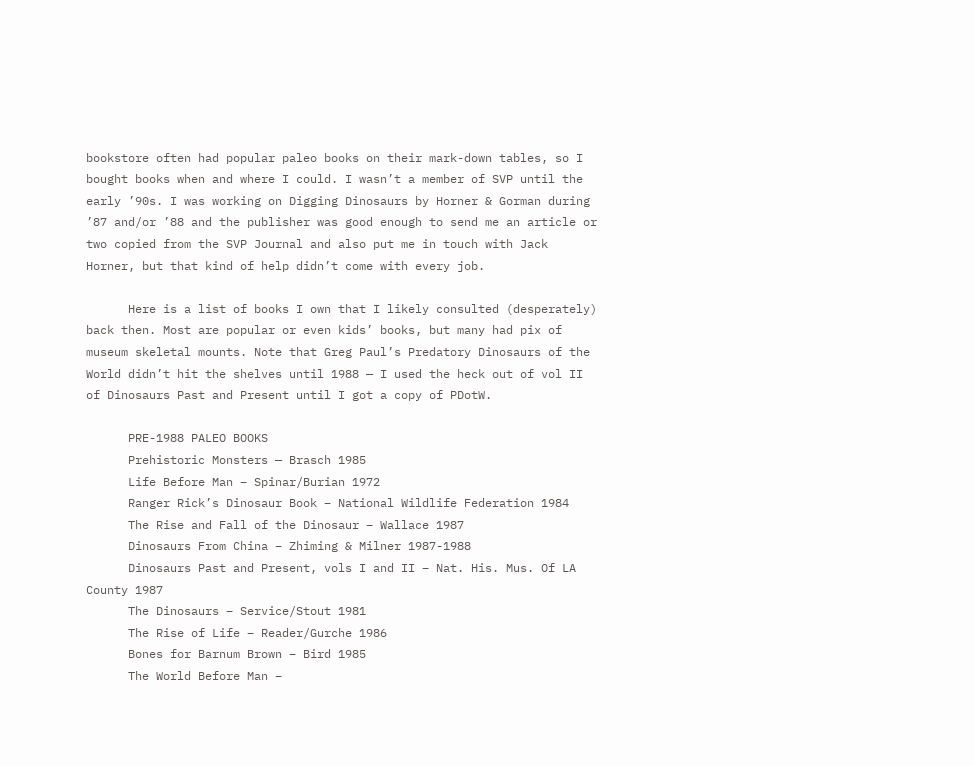bookstore often had popular paleo books on their mark-down tables, so I bought books when and where I could. I wasn’t a member of SVP until the early ’90s. I was working on Digging Dinosaurs by Horner & Gorman during ’87 and/or ’88 and the publisher was good enough to send me an article or two copied from the SVP Journal and also put me in touch with Jack Horner, but that kind of help didn’t come with every job.

      Here is a list of books I own that I likely consulted (desperately) back then. Most are popular or even kids’ books, but many had pix of museum skeletal mounts. Note that Greg Paul’s Predatory Dinosaurs of the World didn’t hit the shelves until 1988 — I used the heck out of vol II of Dinosaurs Past and Present until I got a copy of PDotW.

      PRE-1988 PALEO BOOKS
      Prehistoric Monsters — Brasch 1985
      Life Before Man – Spinar/Burian 1972
      Ranger Rick’s Dinosaur Book – National Wildlife Federation 1984
      The Rise and Fall of the Dinosaur – Wallace 1987
      Dinosaurs From China – Zhiming & Milner 1987-1988
      Dinosaurs Past and Present, vols I and II – Nat. His. Mus. Of LA County 1987
      The Dinosaurs – Service/Stout 1981
      The Rise of Life – Reader/Gurche 1986
      Bones for Barnum Brown – Bird 1985
      The World Before Man –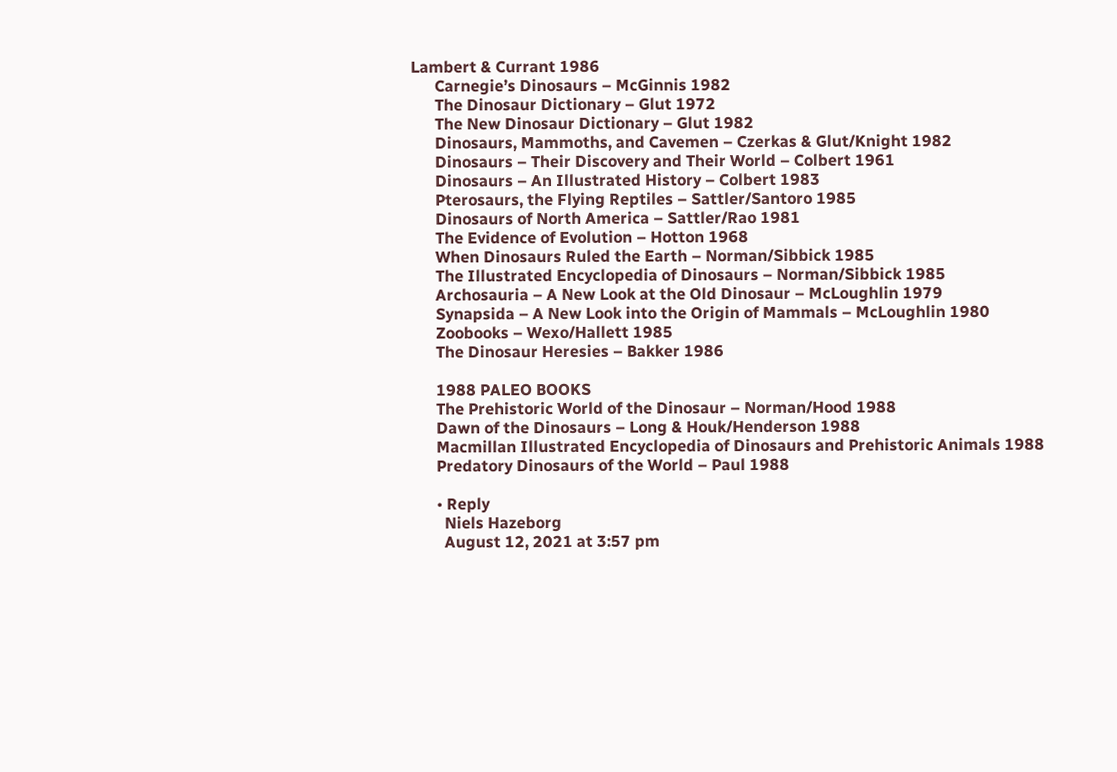Lambert & Currant 1986
      Carnegie’s Dinosaurs – McGinnis 1982
      The Dinosaur Dictionary – Glut 1972
      The New Dinosaur Dictionary – Glut 1982
      Dinosaurs, Mammoths, and Cavemen – Czerkas & Glut/Knight 1982
      Dinosaurs – Their Discovery and Their World – Colbert 1961
      Dinosaurs – An Illustrated History – Colbert 1983
      Pterosaurs, the Flying Reptiles – Sattler/Santoro 1985
      Dinosaurs of North America – Sattler/Rao 1981
      The Evidence of Evolution – Hotton 1968
      When Dinosaurs Ruled the Earth – Norman/Sibbick 1985
      The Illustrated Encyclopedia of Dinosaurs – Norman/Sibbick 1985
      Archosauria – A New Look at the Old Dinosaur – McLoughlin 1979
      Synapsida – A New Look into the Origin of Mammals – McLoughlin 1980
      Zoobooks – Wexo/Hallett 1985
      The Dinosaur Heresies – Bakker 1986

      1988 PALEO BOOKS
      The Prehistoric World of the Dinosaur – Norman/Hood 1988
      Dawn of the Dinosaurs – Long & Houk/Henderson 1988
      Macmillan Illustrated Encyclopedia of Dinosaurs and Prehistoric Animals 1988
      Predatory Dinosaurs of the World – Paul 1988

      • Reply
        Niels Hazeborg
        August 12, 2021 at 3:57 pm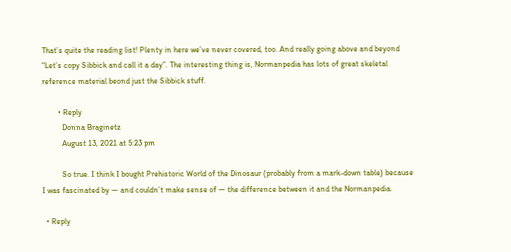That’s quite the reading list! Plenty in here we’ve never covered, too. And really going above and beyond “Let’s copy Sibbick and call it a day”. The interesting thing is, Normanpedia has lots of great skeletal reference material beond just the Sibbick stuff.

        • Reply
          Donna Braginetz
          August 13, 2021 at 5:23 pm

          So true. I think I bought Prehistoric World of the Dinosaur (probably from a mark-down table) because I was fascinated by — and couldn’t make sense of — the difference between it and the Normanpedia.

  • Reply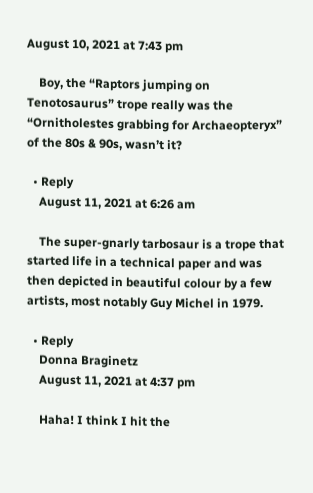August 10, 2021 at 7:43 pm

    Boy, the “Raptors jumping on Tenotosaurus” trope really was the “Ornitholestes grabbing for Archaeopteryx” of the 80s & 90s, wasn’t it?

  • Reply
    August 11, 2021 at 6:26 am

    The super-gnarly tarbosaur is a trope that started life in a technical paper and was then depicted in beautiful colour by a few artists, most notably Guy Michel in 1979.

  • Reply
    Donna Braginetz
    August 11, 2021 at 4:37 pm

    Haha! I think I hit the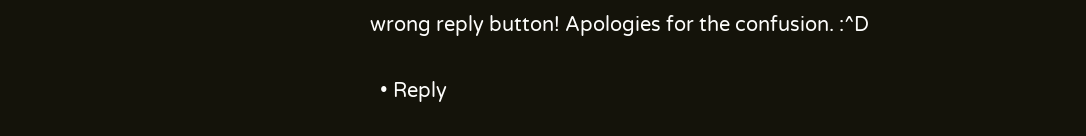wrong reply button! Apologies for the confusion. :^D

  • Reply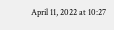April 11, 2022 at 10:27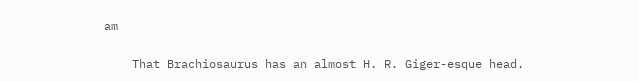am

    That Brachiosaurus has an almost H. R. Giger-esque head.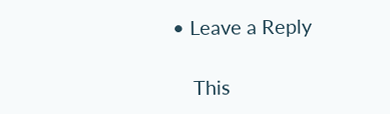• Leave a Reply

    This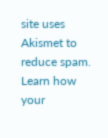site uses Akismet to reduce spam. Learn how your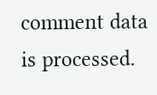comment data is processed.